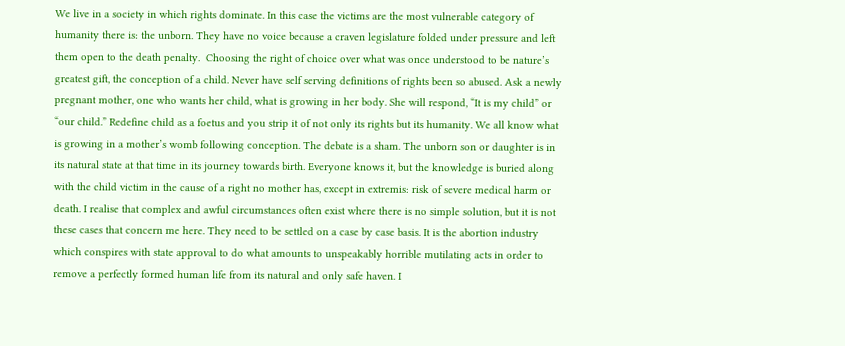We live in a society in which rights dominate. In this case the victims are the most vulnerable category of humanity there is: the unborn. They have no voice because a craven legislature folded under pressure and left them open to the death penalty.  Choosing the right of choice over what was once understood to be nature’s greatest gift, the conception of a child. Never have self serving definitions of rights been so abused. Ask a newly pregnant mother, one who wants her child, what is growing in her body. She will respond, “It is my child” or “our child.” Redefine child as a foetus and you strip it of not only its rights but its humanity. We all know what is growing in a mother’s womb following conception. The debate is a sham. The unborn son or daughter is in its natural state at that time in its journey towards birth. Everyone knows it, but the knowledge is buried along with the child victim in the cause of a right no mother has, except in extremis: risk of severe medical harm or death. I realise that complex and awful circumstances often exist where there is no simple solution, but it is not these cases that concern me here. They need to be settled on a case by case basis. It is the abortion industry which conspires with state approval to do what amounts to unspeakably horrible mutilating acts in order to remove a perfectly formed human life from its natural and only safe haven. I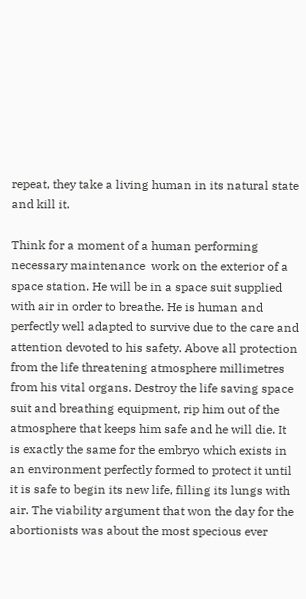repeat, they take a living human in its natural state and kill it.

Think for a moment of a human performing necessary maintenance  work on the exterior of a space station. He will be in a space suit supplied with air in order to breathe. He is human and perfectly well adapted to survive due to the care and attention devoted to his safety. Above all protection from the life threatening atmosphere millimetres from his vital organs. Destroy the life saving space suit and breathing equipment, rip him out of the atmosphere that keeps him safe and he will die. It is exactly the same for the embryo which exists in an environment perfectly formed to protect it until it is safe to begin its new life, filling its lungs with air. The viability argument that won the day for the abortionists was about the most specious ever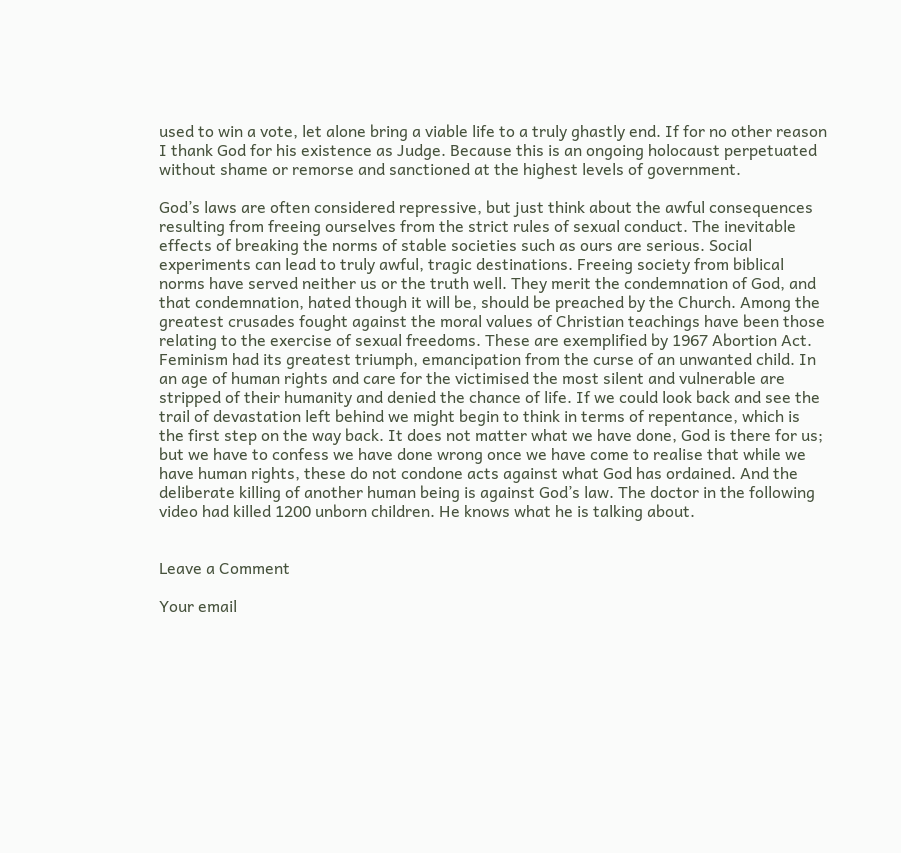used to win a vote, let alone bring a viable life to a truly ghastly end. If for no other reason I thank God for his existence as Judge. Because this is an ongoing holocaust perpetuated without shame or remorse and sanctioned at the highest levels of government.

God’s laws are often considered repressive, but just think about the awful consequences resulting from freeing ourselves from the strict rules of sexual conduct. The inevitable effects of breaking the norms of stable societies such as ours are serious. Social experiments can lead to truly awful, tragic destinations. Freeing society from biblical norms have served neither us or the truth well. They merit the condemnation of God, and that condemnation, hated though it will be, should be preached by the Church. Among the greatest crusades fought against the moral values of Christian teachings have been those relating to the exercise of sexual freedoms. These are exemplified by 1967 Abortion Act. Feminism had its greatest triumph, emancipation from the curse of an unwanted child. In an age of human rights and care for the victimised the most silent and vulnerable are stripped of their humanity and denied the chance of life. If we could look back and see the trail of devastation left behind we might begin to think in terms of repentance, which is the first step on the way back. It does not matter what we have done, God is there for us; but we have to confess we have done wrong once we have come to realise that while we have human rights, these do not condone acts against what God has ordained. And the deliberate killing of another human being is against God’s law. The doctor in the following video had killed 1200 unborn children. He knows what he is talking about.


Leave a Comment

Your email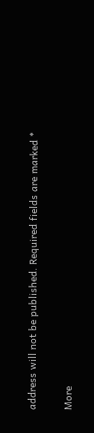address will not be published. Required fields are marked *

More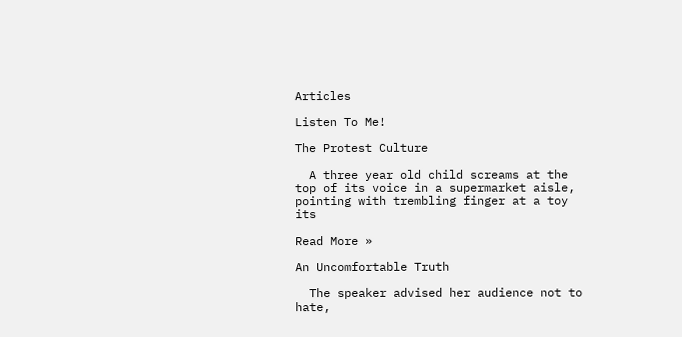Articles

Listen To Me!

The Protest Culture

  A three year old child screams at the top of its voice in a supermarket aisle, pointing with trembling finger at a toy its

Read More »

An Uncomfortable Truth

  The speaker advised her audience not to hate,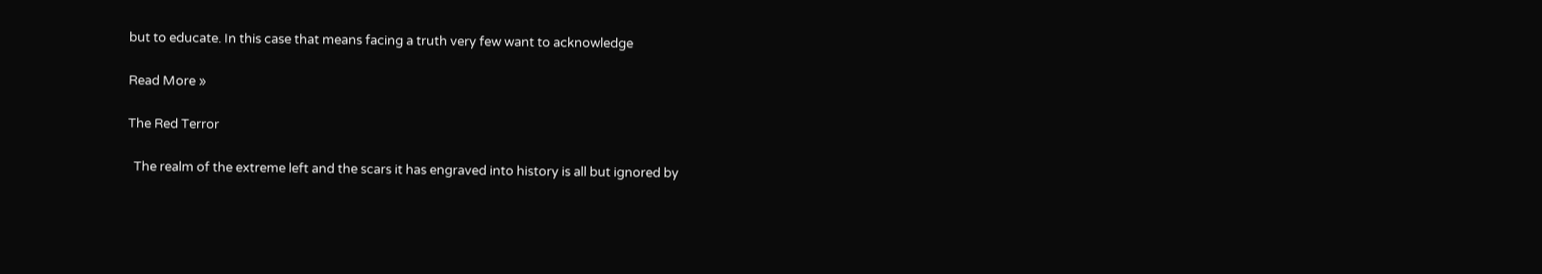but to educate. In this case that means facing a truth very few want to acknowledge

Read More »

The Red Terror

  The realm of the extreme left and the scars it has engraved into history is all but ignored by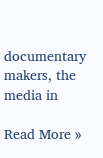documentary makers, the media in

Read More »